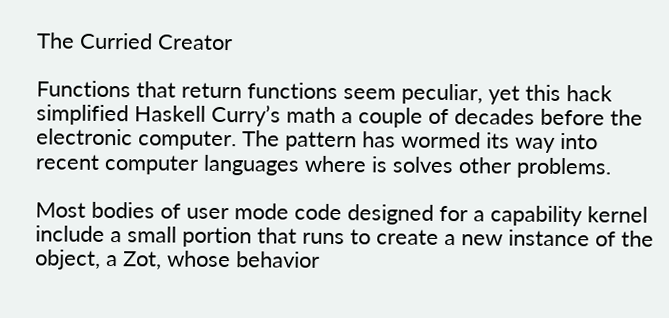The Curried Creator

Functions that return functions seem peculiar, yet this hack simplified Haskell Curry’s math a couple of decades before the electronic computer. The pattern has wormed its way into recent computer languages where is solves other problems.

Most bodies of user mode code designed for a capability kernel include a small portion that runs to create a new instance of the object, a Zot, whose behavior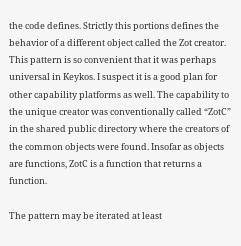the code defines. Strictly this portions defines the behavior of a different object called the Zot creator. This pattern is so convenient that it was perhaps universal in Keykos. I suspect it is a good plan for other capability platforms as well. The capability to the unique creator was conventionally called “ZotC” in the shared public directory where the creators of the common objects were found. Insofar as objects are functions, ZotC is a function that returns a function.

The pattern may be iterated at least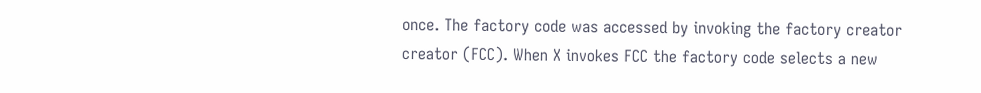once. The factory code was accessed by invoking the factory creator creator (FCC). When X invokes FCC the factory code selects a new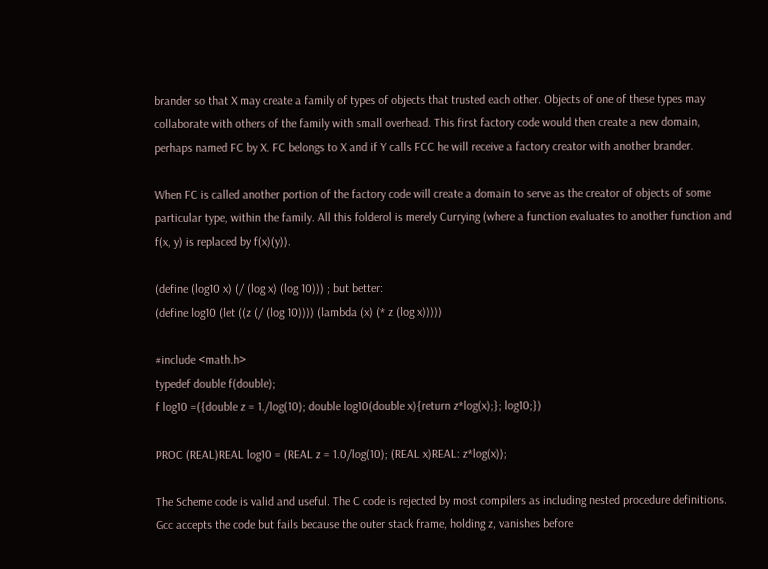brander so that X may create a family of types of objects that trusted each other. Objects of one of these types may collaborate with others of the family with small overhead. This first factory code would then create a new domain, perhaps named FC by X. FC belongs to X and if Y calls FCC he will receive a factory creator with another brander.

When FC is called another portion of the factory code will create a domain to serve as the creator of objects of some particular type, within the family. All this folderol is merely Currying (where a function evaluates to another function and f(x, y) is replaced by f(x)(y)).

(define (log10 x) (/ (log x) (log 10))) ; but better:
(define log10 (let ((z (/ (log 10)))) (lambda (x) (* z (log x)))))

#include <math.h>
typedef double f(double);
f log10 =({double z = 1./log(10); double log10(double x){return z*log(x);}; log10;})

PROC (REAL)REAL log10 = (REAL z = 1.0/log(10); (REAL x)REAL: z*log(x));

The Scheme code is valid and useful. The C code is rejected by most compilers as including nested procedure definitions. Gcc accepts the code but fails because the outer stack frame, holding z, vanishes before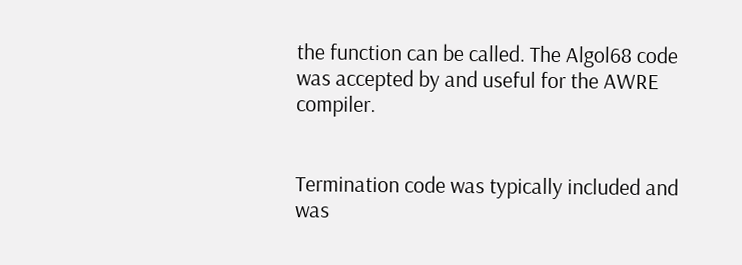the function can be called. The Algol68 code was accepted by and useful for the AWRE compiler.


Termination code was typically included and was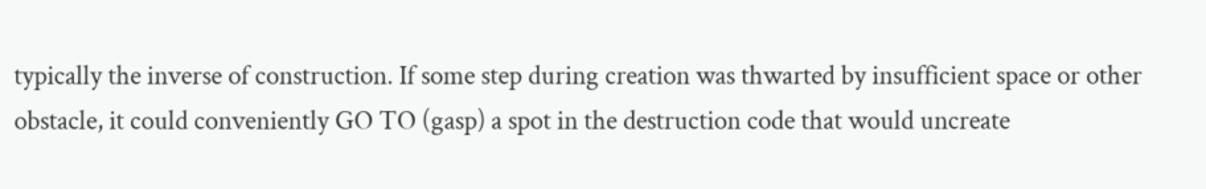typically the inverse of construction. If some step during creation was thwarted by insufficient space or other obstacle, it could conveniently GO TO (gasp) a spot in the destruction code that would uncreate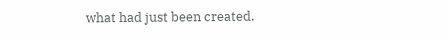what had just been created.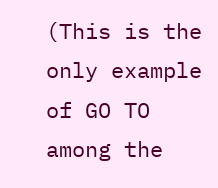(This is the only example of GO TO among the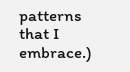patterns that I embrace.)